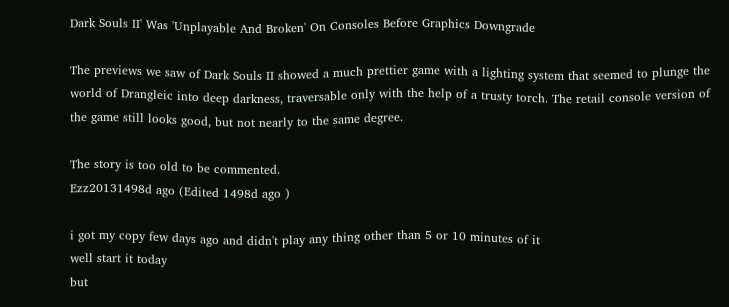Dark Souls II' Was 'Unplayable And Broken' On Consoles Before Graphics Downgrade

The previews we saw of Dark Souls II showed a much prettier game with a lighting system that seemed to plunge the world of Drangleic into deep darkness, traversable only with the help of a trusty torch. The retail console version of the game still looks good, but not nearly to the same degree.

The story is too old to be commented.
Ezz20131498d ago (Edited 1498d ago )

i got my copy few days ago and didn't play any thing other than 5 or 10 minutes of it
well start it today
but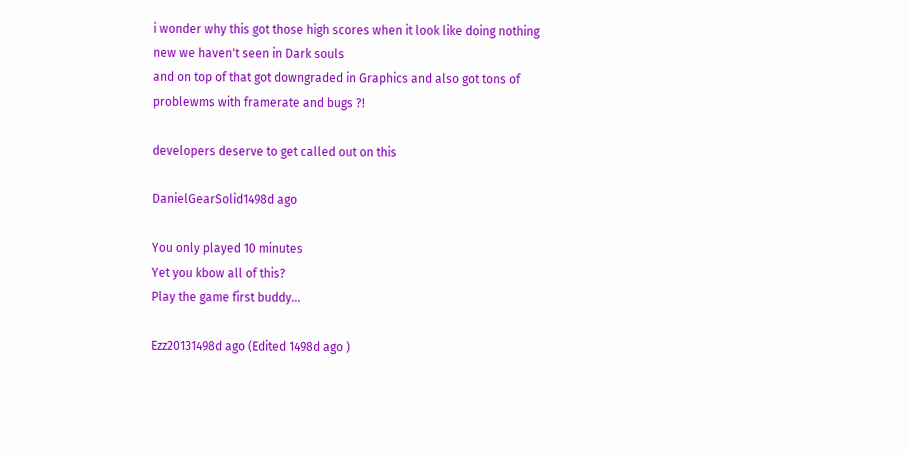i wonder why this got those high scores when it look like doing nothing new we haven't seen in Dark souls
and on top of that got downgraded in Graphics and also got tons of problewms with framerate and bugs ?!

developers deserve to get called out on this

DanielGearSolid1498d ago

You only played 10 minutes
Yet you kbow all of this?
Play the game first buddy...

Ezz20131498d ago (Edited 1498d ago )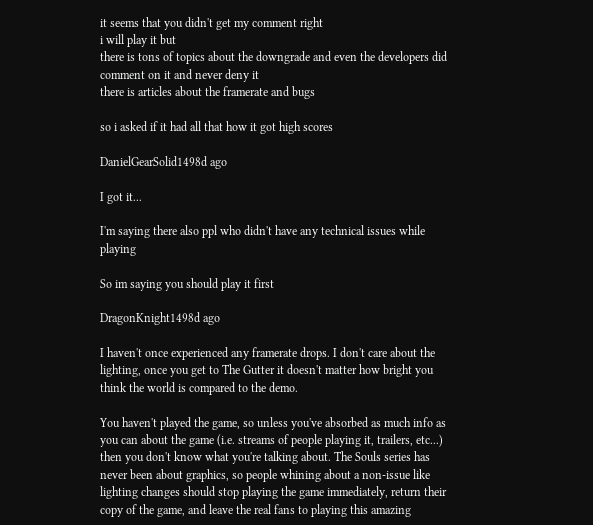it seems that you didn't get my comment right
i will play it but
there is tons of topics about the downgrade and even the developers did comment on it and never deny it
there is articles about the framerate and bugs

so i asked if it had all that how it got high scores

DanielGearSolid1498d ago

I got it...

I'm saying there also ppl who didn't have any technical issues while playing

So im saying you should play it first

DragonKnight1498d ago

I haven't once experienced any framerate drops. I don't care about the lighting, once you get to The Gutter it doesn't matter how bright you think the world is compared to the demo.

You haven't played the game, so unless you've absorbed as much info as you can about the game (i.e. streams of people playing it, trailers, etc...) then you don't know what you're talking about. The Souls series has never been about graphics, so people whining about a non-issue like lighting changes should stop playing the game immediately, return their copy of the game, and leave the real fans to playing this amazing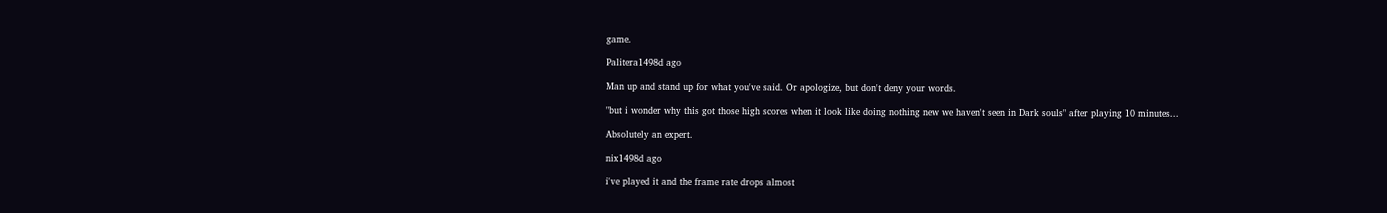game.

Palitera1498d ago

Man up and stand up for what you've said. Or apologize, but don't deny your words.

"but i wonder why this got those high scores when it look like doing nothing new we haven't seen in Dark souls" after playing 10 minutes...

Absolutely an expert.

nix1498d ago

i've played it and the frame rate drops almost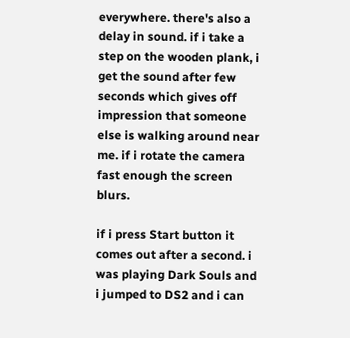everywhere. there's also a delay in sound. if i take a step on the wooden plank, i get the sound after few seconds which gives off impression that someone else is walking around near me. if i rotate the camera fast enough the screen blurs.

if i press Start button it comes out after a second. i was playing Dark Souls and i jumped to DS2 and i can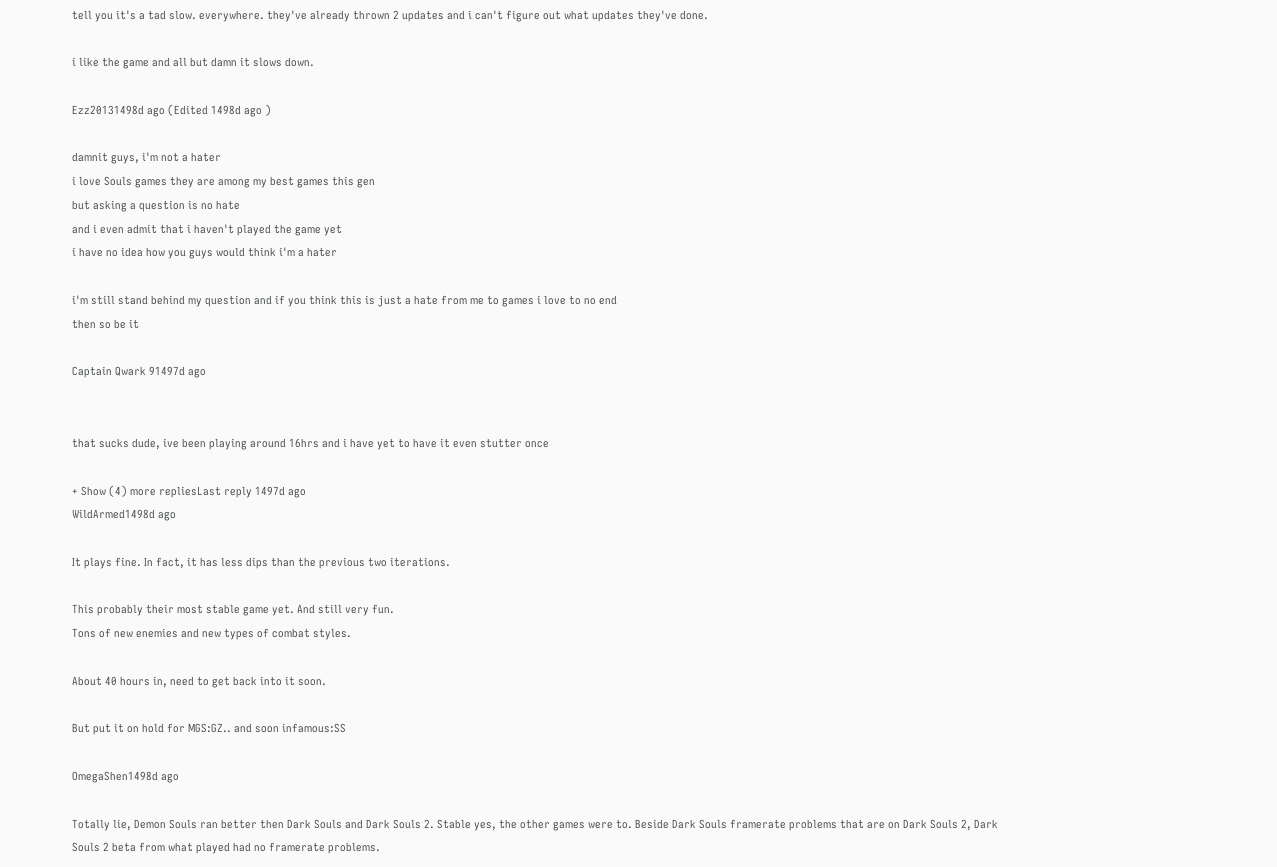tell you it's a tad slow. everywhere. they've already thrown 2 updates and i can't figure out what updates they've done.

i like the game and all but damn it slows down.

Ezz20131498d ago (Edited 1498d ago )

damnit guys, i'm not a hater
i love Souls games they are among my best games this gen
but asking a question is no hate
and i even admit that i haven't played the game yet
i have no idea how you guys would think i'm a hater

i'm still stand behind my question and if you think this is just a hate from me to games i love to no end
then so be it

Captain Qwark 91497d ago


that sucks dude, ive been playing around 16hrs and i have yet to have it even stutter once

+ Show (4) more repliesLast reply 1497d ago
WildArmed1498d ago

It plays fine. In fact, it has less dips than the previous two iterations.

This probably their most stable game yet. And still very fun.
Tons of new enemies and new types of combat styles.

About 40 hours in, need to get back into it soon.

But put it on hold for MGS:GZ.. and soon infamous:SS

OmegaShen1498d ago

Totally lie, Demon Souls ran better then Dark Souls and Dark Souls 2. Stable yes, the other games were to. Beside Dark Souls framerate problems that are on Dark Souls 2, Dark Souls 2 beta from what played had no framerate problems.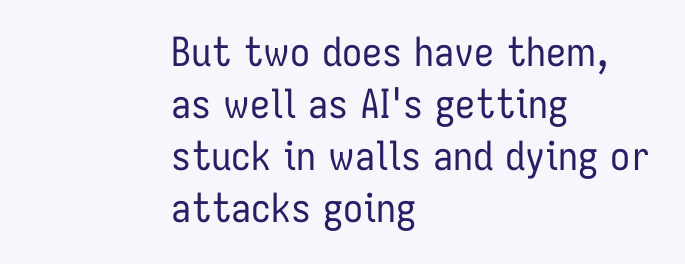But two does have them, as well as AI's getting stuck in walls and dying or attacks going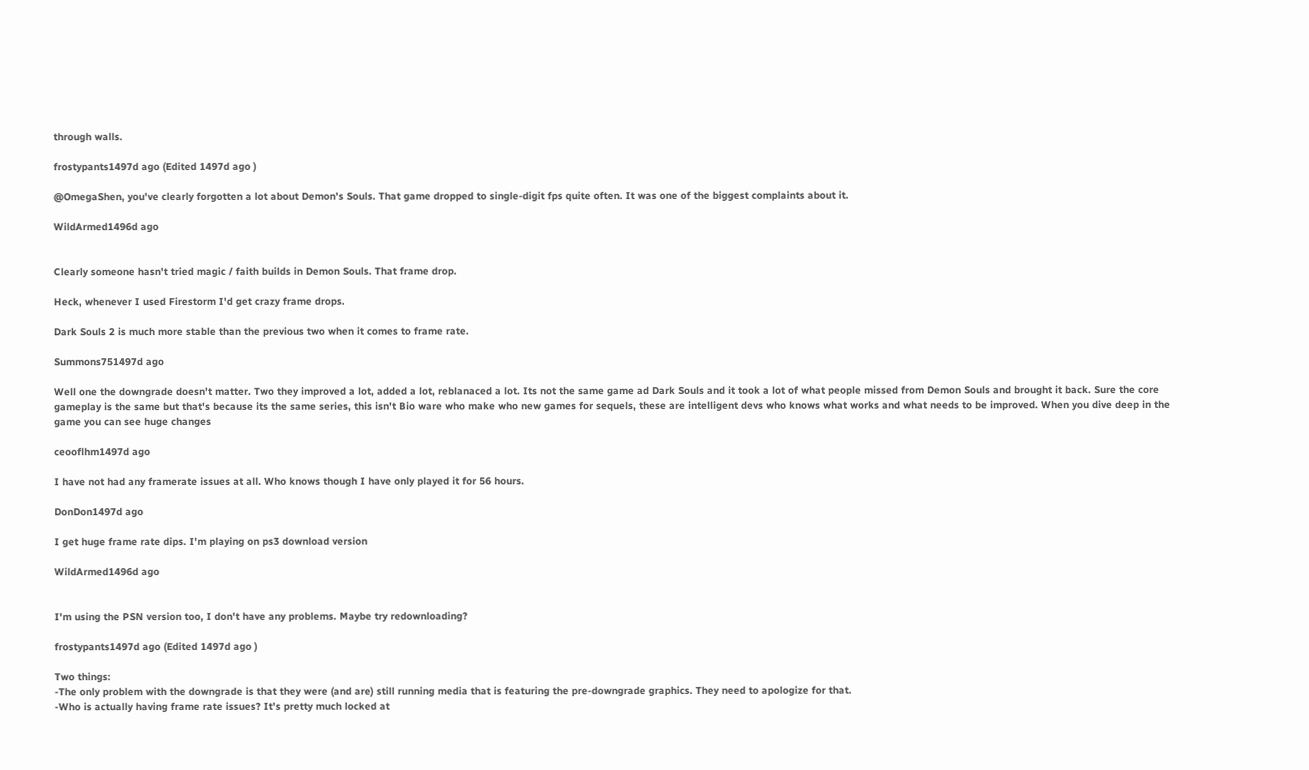through walls.

frostypants1497d ago (Edited 1497d ago )

@OmegaShen, you've clearly forgotten a lot about Demon's Souls. That game dropped to single-digit fps quite often. It was one of the biggest complaints about it.

WildArmed1496d ago


Clearly someone hasn't tried magic / faith builds in Demon Souls. That frame drop.

Heck, whenever I used Firestorm I'd get crazy frame drops.

Dark Souls 2 is much more stable than the previous two when it comes to frame rate.

Summons751497d ago

Well one the downgrade doesn't matter. Two they improved a lot, added a lot, reblanaced a lot. Its not the same game ad Dark Souls and it took a lot of what people missed from Demon Souls and brought it back. Sure the core gameplay is the same but that's because its the same series, this isn't Bio ware who make who new games for sequels, these are intelligent devs who knows what works and what needs to be improved. When you dive deep in the game you can see huge changes

ceooflhm1497d ago

I have not had any framerate issues at all. Who knows though I have only played it for 56 hours.

DonDon1497d ago

I get huge frame rate dips. I'm playing on ps3 download version

WildArmed1496d ago


I'm using the PSN version too, I don't have any problems. Maybe try redownloading?

frostypants1497d ago (Edited 1497d ago )

Two things:
-The only problem with the downgrade is that they were (and are) still running media that is featuring the pre-downgrade graphics. They need to apologize for that.
-Who is actually having frame rate issues? It's pretty much locked at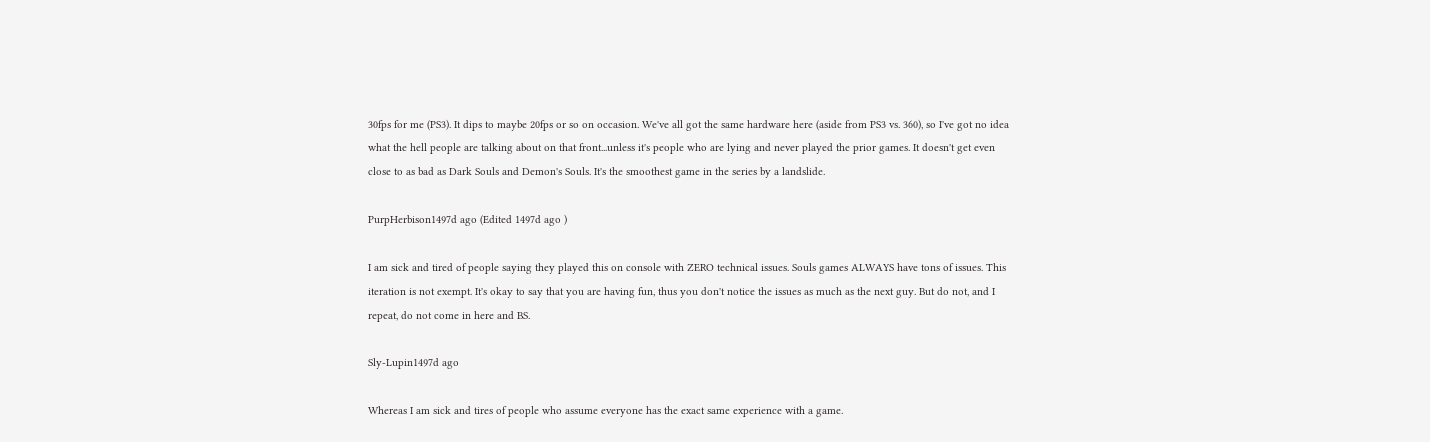30fps for me (PS3). It dips to maybe 20fps or so on occasion. We've all got the same hardware here (aside from PS3 vs. 360), so I've got no idea what the hell people are talking about on that front...unless it's people who are lying and never played the prior games. It doesn't get even close to as bad as Dark Souls and Demon's Souls. It's the smoothest game in the series by a landslide.

PurpHerbison1497d ago (Edited 1497d ago )

I am sick and tired of people saying they played this on console with ZERO technical issues. Souls games ALWAYS have tons of issues. This iteration is not exempt. It's okay to say that you are having fun, thus you don't notice the issues as much as the next guy. But do not, and I repeat, do not come in here and BS.

Sly-Lupin1497d ago

Whereas I am sick and tires of people who assume everyone has the exact same experience with a game.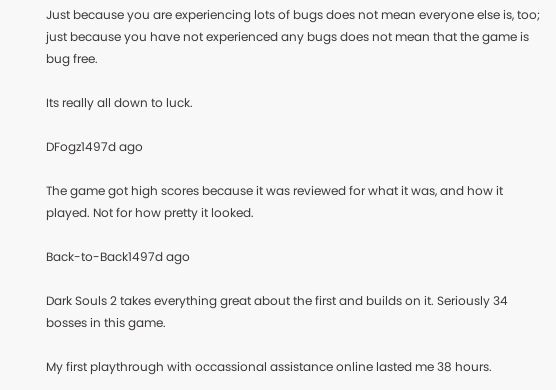Just because you are experiencing lots of bugs does not mean everyone else is, too; just because you have not experienced any bugs does not mean that the game is bug free.

Its really all down to luck.

DFogz1497d ago

The game got high scores because it was reviewed for what it was, and how it played. Not for how pretty it looked.

Back-to-Back1497d ago

Dark Souls 2 takes everything great about the first and builds on it. Seriously 34 bosses in this game.

My first playthrough with occassional assistance online lasted me 38 hours.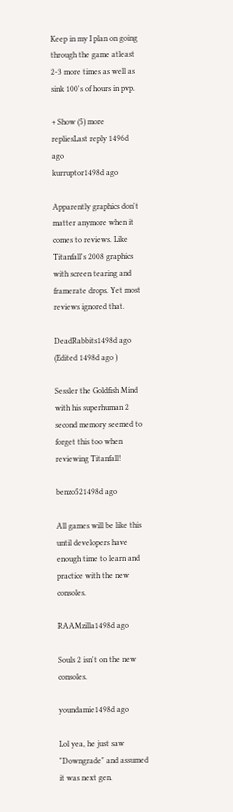Keep in my I plan on going through the game atleast 2-3 more times as well as sink 100's of hours in pvp.

+ Show (5) more repliesLast reply 1496d ago
kurruptor1498d ago

Apparently graphics don't matter anymore when it comes to reviews. Like Titanfall's 2008 graphics with screen tearing and framerate drops. Yet most reviews ignored that.

DeadRabbits1498d ago (Edited 1498d ago )

Sessler the Goldfish Mind with his superhuman 2 second memory seemed to forget this too when reviewing Titanfall!

benzo521498d ago

All games will be like this until developers have enough time to learn and practice with the new consoles.

RAAMzilla1498d ago

Souls 2 isn't on the new consoles.

youndamie1498d ago

Lol yea, he just saw "Downgrade" and assumed it was next gen.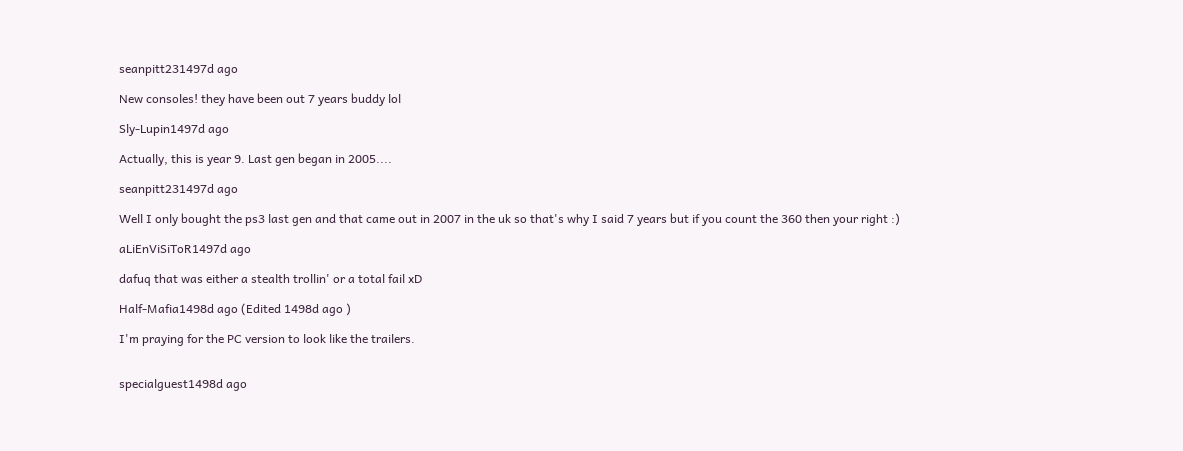seanpitt231497d ago

New consoles! they have been out 7 years buddy lol

Sly-Lupin1497d ago

Actually, this is year 9. Last gen began in 2005....

seanpitt231497d ago

Well I only bought the ps3 last gen and that came out in 2007 in the uk so that's why I said 7 years but if you count the 360 then your right :)

aLiEnViSiToR1497d ago

dafuq that was either a stealth trollin' or a total fail xD

Half-Mafia1498d ago (Edited 1498d ago )

I'm praying for the PC version to look like the trailers.


specialguest1498d ago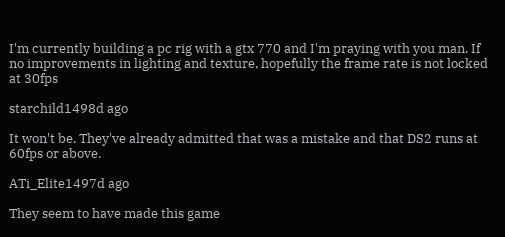I'm currently building a pc rig with a gtx 770 and I'm praying with you man. If no improvements in lighting and texture, hopefully the frame rate is not locked at 30fps

starchild1498d ago

It won't be. They've already admitted that was a mistake and that DS2 runs at 60fps or above.

ATi_Elite1497d ago

They seem to have made this game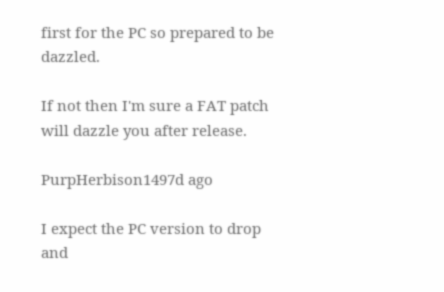first for the PC so prepared to be dazzled.

If not then I'm sure a FAT patch will dazzle you after release.

PurpHerbison1497d ago

I expect the PC version to drop and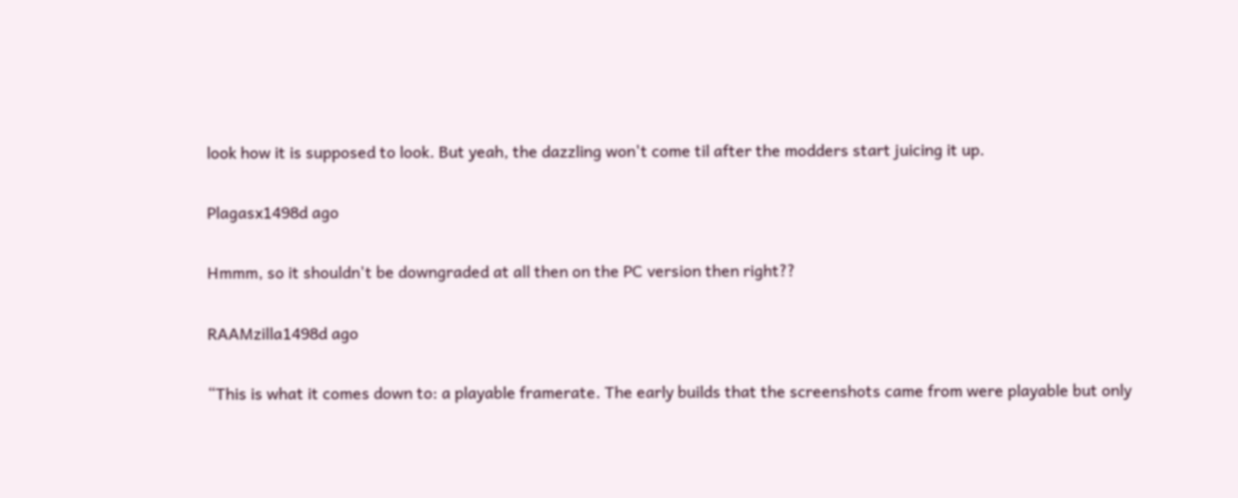look how it is supposed to look. But yeah, the dazzling won't come til after the modders start juicing it up.

Plagasx1498d ago

Hmmm, so it shouldn't be downgraded at all then on the PC version then right??

RAAMzilla1498d ago

“This is what it comes down to: a playable framerate. The early builds that the screenshots came from were playable but only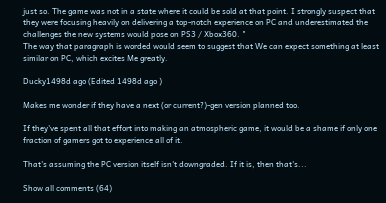just so. The game was not in a state where it could be sold at that point. I strongly suspect that they were focusing heavily on delivering a top-notch experience on PC and underestimated the challenges the new systems would pose on PS3 / Xbox360. "
The way that paragraph is worded would seem to suggest that We can expect something at least similar on PC, which excites Me greatly.

Ducky1498d ago (Edited 1498d ago )

Makes me wonder if they have a next (or current?)-gen version planned too.

If they've spent all that effort into making an atmospheric game, it would be a shame if only one fraction of gamers got to experience all of it.

That's assuming the PC version itself isn't downgraded. If it is, then that's...

Show all comments (64)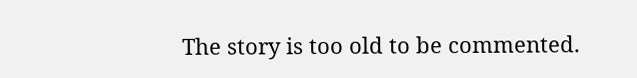The story is too old to be commented.